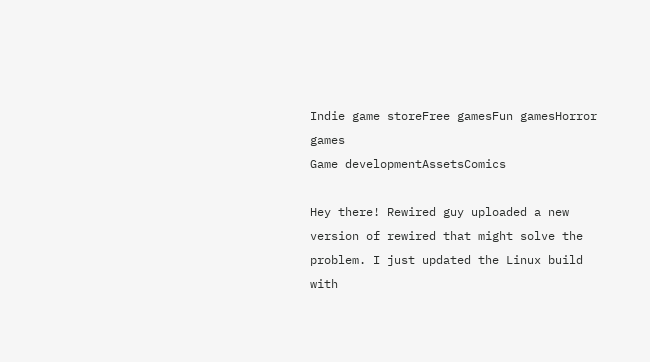Indie game storeFree gamesFun gamesHorror games
Game developmentAssetsComics

Hey there! Rewired guy uploaded a new version of rewired that might solve the problem. I just updated the Linux build with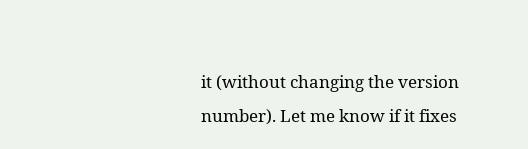it (without changing the version number). Let me know if it fixes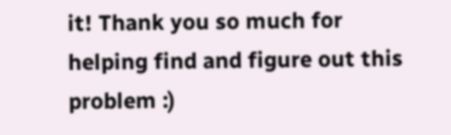it! Thank you so much for helping find and figure out this problem :)